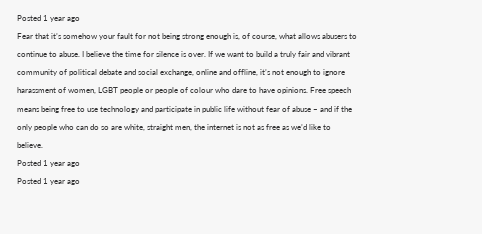Posted 1 year ago
Fear that it’s somehow your fault for not being strong enough is, of course, what allows abusers to continue to abuse. I believe the time for silence is over. If we want to build a truly fair and vibrant community of political debate and social exchange, online and offline, it’s not enough to ignore harassment of women, LGBT people or people of colour who dare to have opinions. Free speech means being free to use technology and participate in public life without fear of abuse – and if the only people who can do so are white, straight men, the internet is not as free as we’d like to believe.
Posted 1 year ago
Posted 1 year ago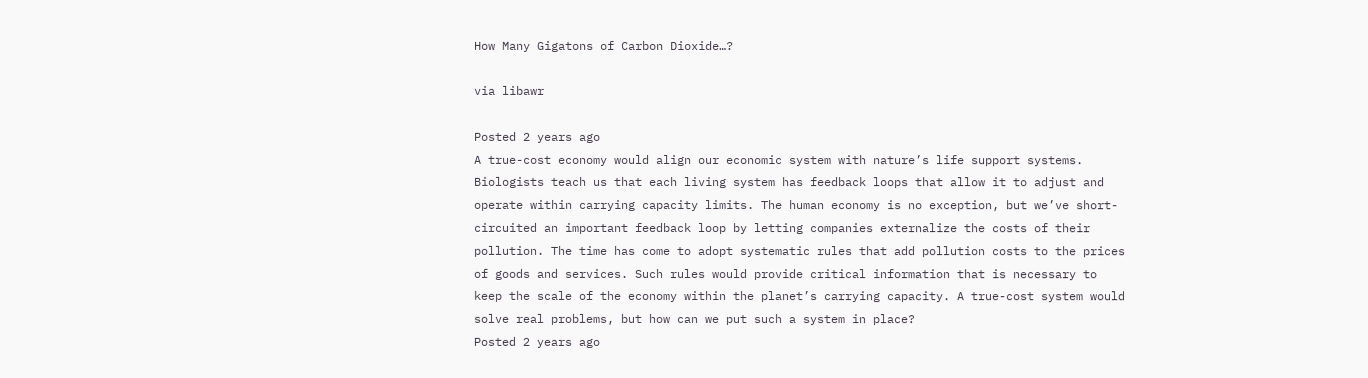How Many Gigatons of Carbon Dioxide…?

via libawr

Posted 2 years ago
A true-cost economy would align our economic system with nature’s life support systems. Biologists teach us that each living system has feedback loops that allow it to adjust and operate within carrying capacity limits. The human economy is no exception, but we’ve short-circuited an important feedback loop by letting companies externalize the costs of their pollution. The time has come to adopt systematic rules that add pollution costs to the prices of goods and services. Such rules would provide critical information that is necessary to keep the scale of the economy within the planet’s carrying capacity. A true-cost system would solve real problems, but how can we put such a system in place?
Posted 2 years ago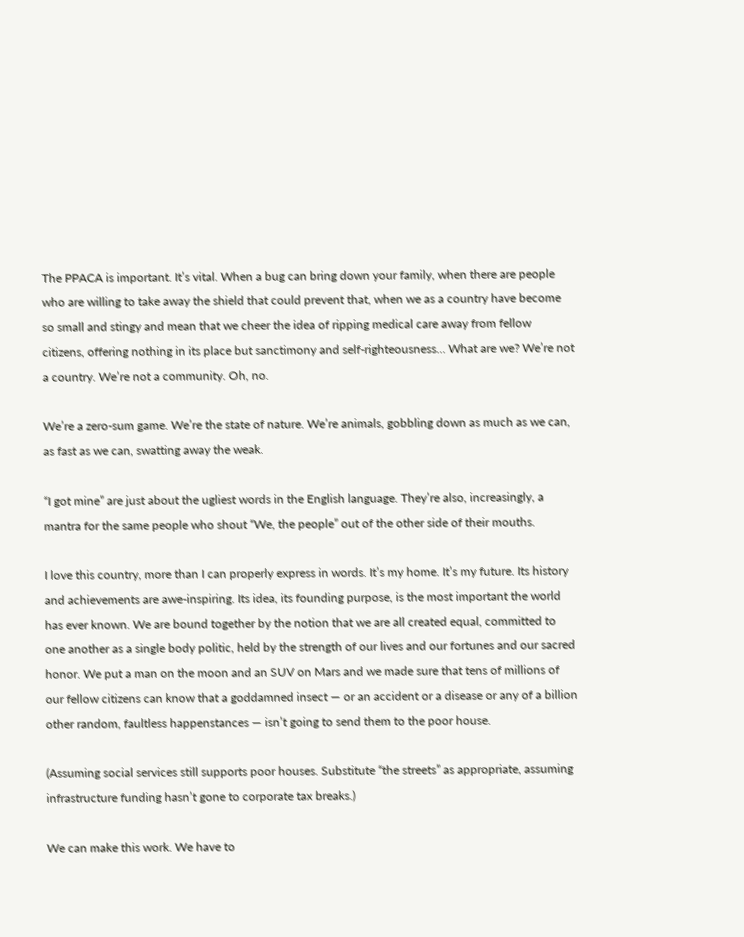The PPACA is important. It’s vital. When a bug can bring down your family, when there are people who are willing to take away the shield that could prevent that, when we as a country have become so small and stingy and mean that we cheer the idea of ripping medical care away from fellow citizens, offering nothing in its place but sanctimony and self-righteousness… What are we? We’re not a country. We’re not a community. Oh, no.

We’re a zero-sum game. We’re the state of nature. We’re animals, gobbling down as much as we can, as fast as we can, swatting away the weak.

“I got mine” are just about the ugliest words in the English language. They’re also, increasingly, a mantra for the same people who shout “We, the people” out of the other side of their mouths.

I love this country, more than I can properly express in words. It’s my home. It’s my future. Its history and achievements are awe-inspiring. Its idea, its founding purpose, is the most important the world has ever known. We are bound together by the notion that we are all created equal, committed to one another as a single body politic, held by the strength of our lives and our fortunes and our sacred honor. We put a man on the moon and an SUV on Mars and we made sure that tens of millions of our fellow citizens can know that a goddamned insect — or an accident or a disease or any of a billion other random, faultless happenstances — isn’t going to send them to the poor house.

(Assuming social services still supports poor houses. Substitute “the streets” as appropriate, assuming infrastructure funding hasn’t gone to corporate tax breaks.)

We can make this work. We have to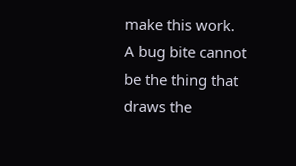make this work. A bug bite cannot be the thing that draws the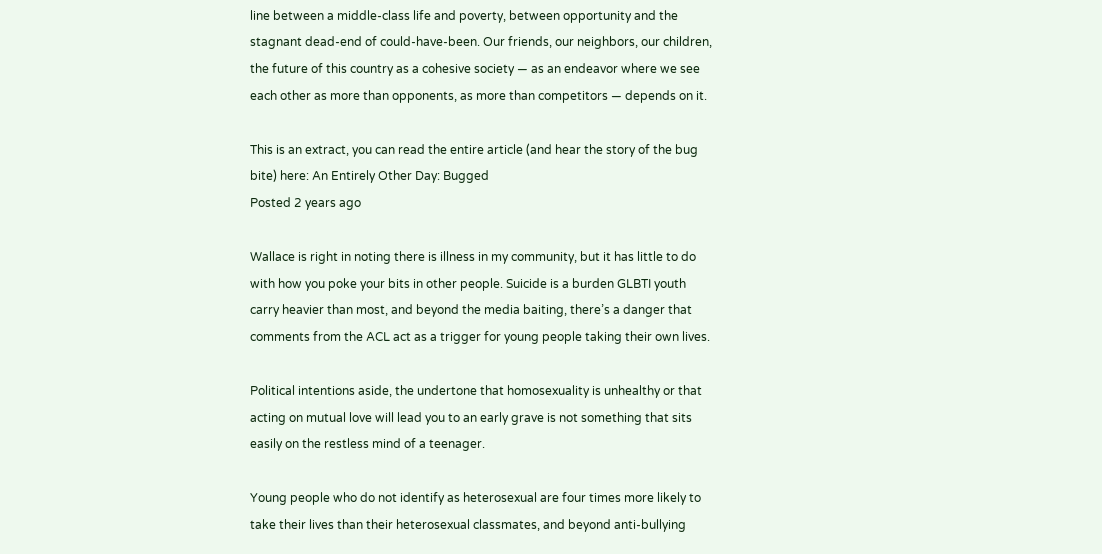line between a middle-class life and poverty, between opportunity and the stagnant dead-end of could-have-been. Our friends, our neighbors, our children, the future of this country as a cohesive society — as an endeavor where we see each other as more than opponents, as more than competitors — depends on it.

This is an extract, you can read the entire article (and hear the story of the bug bite) here: An Entirely Other Day: Bugged
Posted 2 years ago

Wallace is right in noting there is illness in my community, but it has little to do with how you poke your bits in other people. Suicide is a burden GLBTI youth carry heavier than most, and beyond the media baiting, there’s a danger that comments from the ACL act as a trigger for young people taking their own lives.

Political intentions aside, the undertone that homosexuality is unhealthy or that acting on mutual love will lead you to an early grave is not something that sits easily on the restless mind of a teenager.

Young people who do not identify as heterosexual are four times more likely to take their lives than their heterosexual classmates, and beyond anti-bullying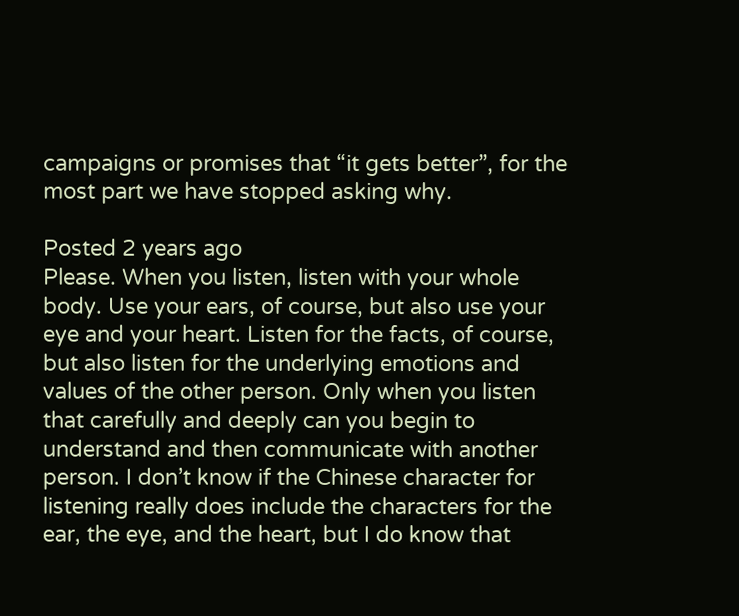campaigns or promises that “it gets better”, for the most part we have stopped asking why.

Posted 2 years ago
Please. When you listen, listen with your whole body. Use your ears, of course, but also use your eye and your heart. Listen for the facts, of course, but also listen for the underlying emotions and values of the other person. Only when you listen that carefully and deeply can you begin to understand and then communicate with another person. I don’t know if the Chinese character for listening really does include the characters for the ear, the eye, and the heart, but I do know that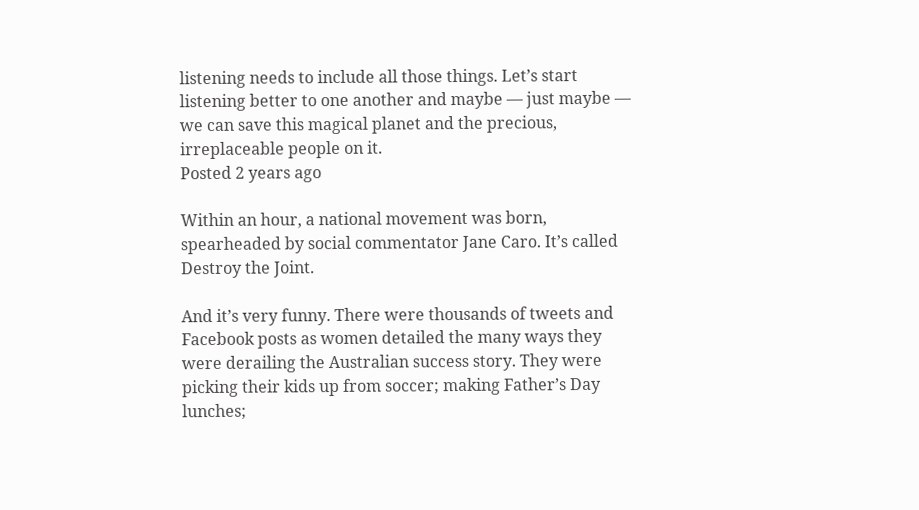listening needs to include all those things. Let’s start listening better to one another and maybe — just maybe — we can save this magical planet and the precious, irreplaceable people on it.
Posted 2 years ago

Within an hour, a national movement was born, spearheaded by social commentator Jane Caro. It’s called Destroy the Joint.

And it’s very funny. There were thousands of tweets and Facebook posts as women detailed the many ways they were derailing the Australian success story. They were picking their kids up from soccer; making Father’s Day lunches;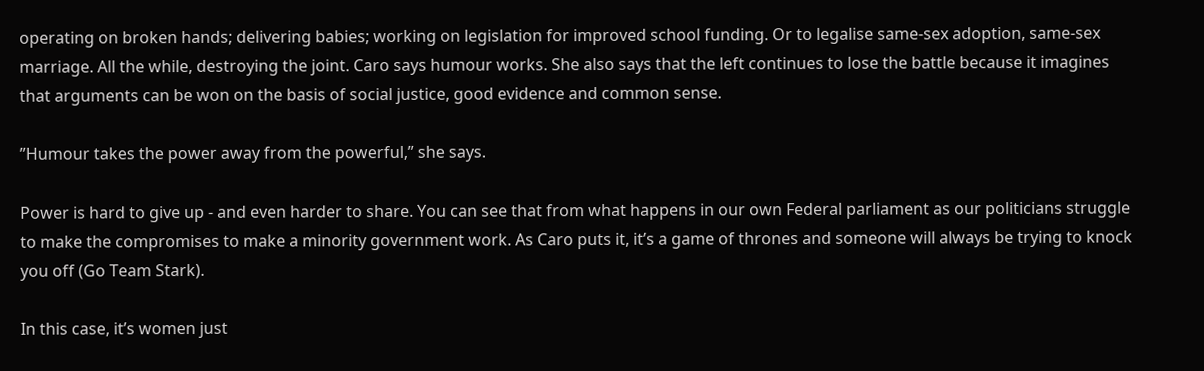operating on broken hands; delivering babies; working on legislation for improved school funding. Or to legalise same-sex adoption, same-sex marriage. All the while, destroying the joint. Caro says humour works. She also says that the left continues to lose the battle because it imagines that arguments can be won on the basis of social justice, good evidence and common sense.

”Humour takes the power away from the powerful,” she says.

Power is hard to give up - and even harder to share. You can see that from what happens in our own Federal parliament as our politicians struggle to make the compromises to make a minority government work. As Caro puts it, it’s a game of thrones and someone will always be trying to knock you off (Go Team Stark).

In this case, it’s women just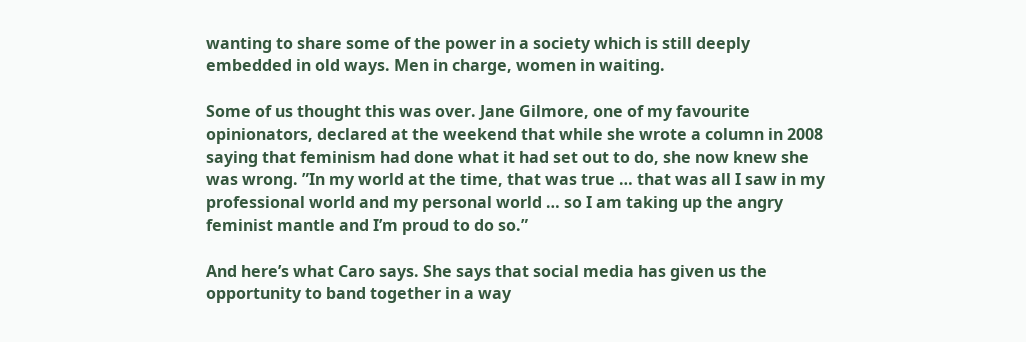wanting to share some of the power in a society which is still deeply embedded in old ways. Men in charge, women in waiting.

Some of us thought this was over. Jane Gilmore, one of my favourite opinionators, declared at the weekend that while she wrote a column in 2008 saying that feminism had done what it had set out to do, she now knew she was wrong. ”In my world at the time, that was true … that was all I saw in my professional world and my personal world … so I am taking up the angry feminist mantle and I’m proud to do so.”

And here’s what Caro says. She says that social media has given us the opportunity to band together in a way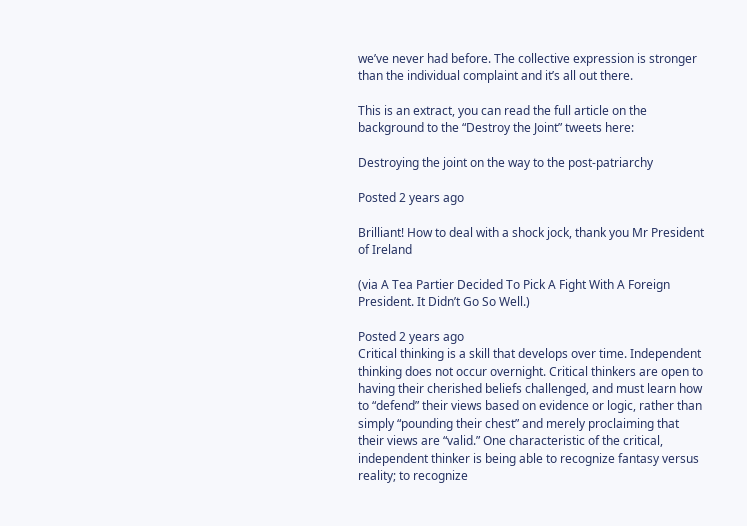we’ve never had before. The collective expression is stronger than the individual complaint and it’s all out there.

This is an extract, you can read the full article on the background to the “Destroy the Joint” tweets here:

Destroying the joint on the way to the post-patriarchy

Posted 2 years ago

Brilliant! How to deal with a shock jock, thank you Mr President of Ireland

(via A Tea Partier Decided To Pick A Fight With A Foreign President. It Didn’t Go So Well.)

Posted 2 years ago
Critical thinking is a skill that develops over time. Independent thinking does not occur overnight. Critical thinkers are open to having their cherished beliefs challenged, and must learn how to “defend” their views based on evidence or logic, rather than simply “pounding their chest” and merely proclaiming that their views are “valid.” One characteristic of the critical, independent thinker is being able to recognize fantasy versus reality; to recognize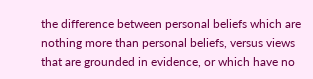the difference between personal beliefs which are nothing more than personal beliefs, versus views that are grounded in evidence, or which have no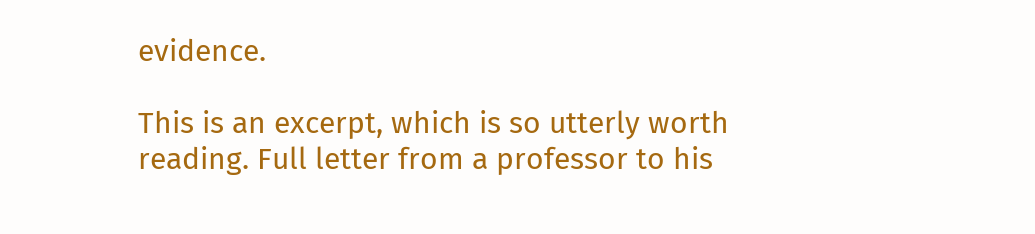evidence.

This is an excerpt, which is so utterly worth reading. Full letter from a professor to his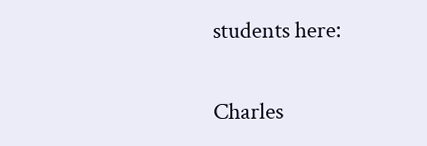students here:

Charles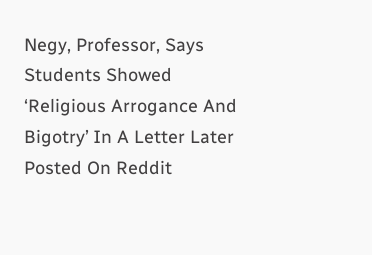Negy, Professor, Says Students Showed ‘Religious Arrogance And Bigotry’ In A Letter Later Posted On Reddit